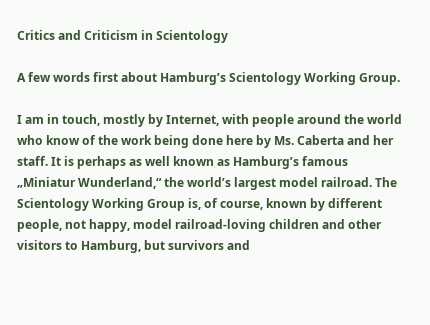Critics and Criticism in Scientology

A few words first about Hamburg’s Scientology Working Group.

I am in touch, mostly by Internet, with people around the world who know of the work being done here by Ms. Caberta and her staff. It is perhaps as well known as Hamburg’s famous „Miniatur Wunderland,“ the world’s largest model railroad. The Scientology Working Group is, of course, known by different people, not happy, model railroad-loving children and other visitors to Hamburg, but survivors and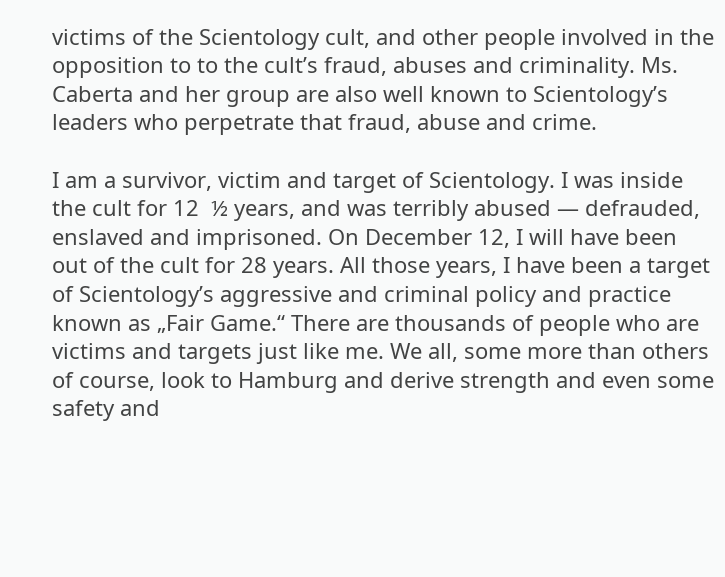victims of the Scientology cult, and other people involved in the opposition to to the cult’s fraud, abuses and criminality. Ms. Caberta and her group are also well known to Scientology’s leaders who perpetrate that fraud, abuse and crime.

I am a survivor, victim and target of Scientology. I was inside the cult for 12  ½ years, and was terribly abused — defrauded, enslaved and imprisoned. On December 12, I will have been out of the cult for 28 years. All those years, I have been a target of Scientology’s aggressive and criminal policy and practice known as „Fair Game.“ There are thousands of people who are victims and targets just like me. We all, some more than others of course, look to Hamburg and derive strength and even some safety and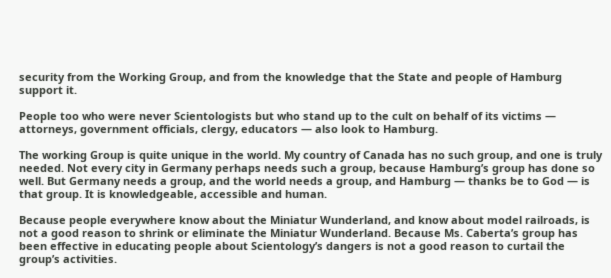security from the Working Group, and from the knowledge that the State and people of Hamburg support it.

People too who were never Scientologists but who stand up to the cult on behalf of its victims — attorneys, government officials, clergy, educators — also look to Hamburg.

The working Group is quite unique in the world. My country of Canada has no such group, and one is truly needed. Not every city in Germany perhaps needs such a group, because Hamburg’s group has done so well. But Germany needs a group, and the world needs a group, and Hamburg — thanks be to God — is that group. It is knowledgeable, accessible and human.

Because people everywhere know about the Miniatur Wunderland, and know about model railroads, is not a good reason to shrink or eliminate the Miniatur Wunderland. Because Ms. Caberta’s group has been effective in educating people about Scientology’s dangers is not a good reason to curtail the group’s activities.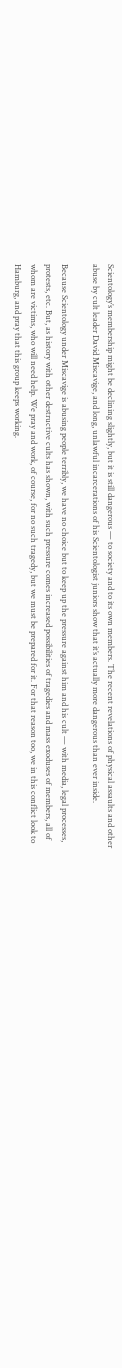Scientology’s membership might be declining slightly, but it is still dangerous — to society and to its own members. The recent revelations of physical assaults and other abuse by cult leader David Miscavige, and long, unlawful incarcerations of his Scientologist juniors show that it’s actually more dangerous than ever inside.

Because Scientology under Miscavige is abusing people terribly, we have no choice but to keep up the pressure against him and his cult — with media, legal processes, protests, etc. But, as history with other destructive cults has shown, with such pressure comes increased possibilities of tragedies and mass exoduses of members, all of whom are victims, who will need help. We pray and work, of course, for no such tragedy, but we must be prepared for it. For that reason too, we in this conflict look to Hamburg, and pray that this group keeps working.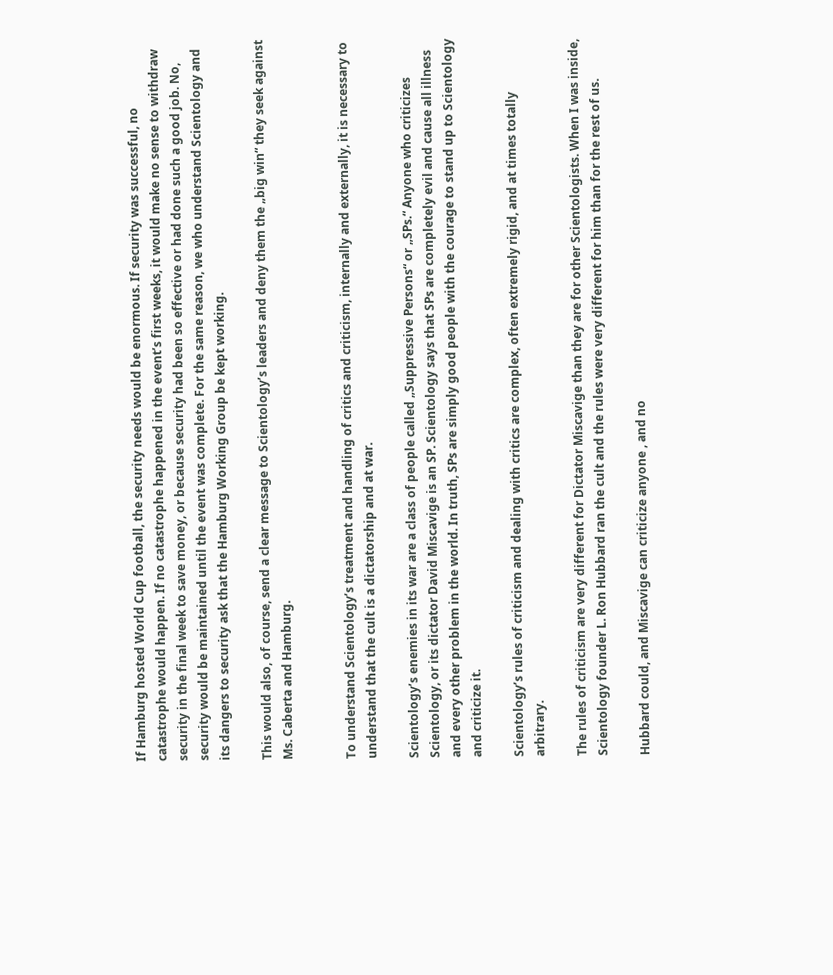If Hamburg hosted World Cup football, the security needs would be enormous. If security was successful, no catastrophe would happen. If no catastrophe happened in the event’s first weeks, it would make no sense to withdraw security in the final week to save money, or because security had been so effective or had done such a good job. No, security would be maintained until the event was complete. For the same reason, we who understand Scientology and its dangers to security ask that the Hamburg Working Group be kept working.

This would also, of course, send a clear message to Scientology’s leaders and deny them the „big win“ they seek against Ms. Caberta and Hamburg.


To understand Scientology’s treatment and handling of critics and criticism, internally and externally, it is necessary to understand that the cult is a dictatorship and at war.

Scientology’s enemies in its war are a class of people called „Suppressive Persons“ or „SPs.“ Anyone who criticizes Scientology, or its dictator David Miscavige is an SP. Scientology says that SPs are completely evil and cause all illness and every other problem in the world. In truth, SPs are simply good people with the courage to stand up to Scientology and criticize it.

Scientology’s rules of criticism and dealing with critics are complex, often extremely rigid, and at times totally arbitrary.

The rules of criticism are very different for Dictator Miscavige than they are for other Scientologists. When I was inside, Scientology founder L. Ron Hubbard ran the cult and the rules were very different for him than for the rest of us.

Hubbard could, and Miscavige can criticize anyone , and no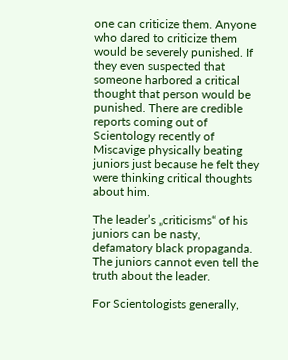one can criticize them. Anyone who dared to criticize them would be severely punished. If they even suspected that someone harbored a critical thought that person would be punished. There are credible reports coming out of Scientology recently of Miscavige physically beating juniors just because he felt they were thinking critical thoughts about him.

The leader’s „criticisms“ of his juniors can be nasty, defamatory black propaganda. The juniors cannot even tell the truth about the leader.

For Scientologists generally,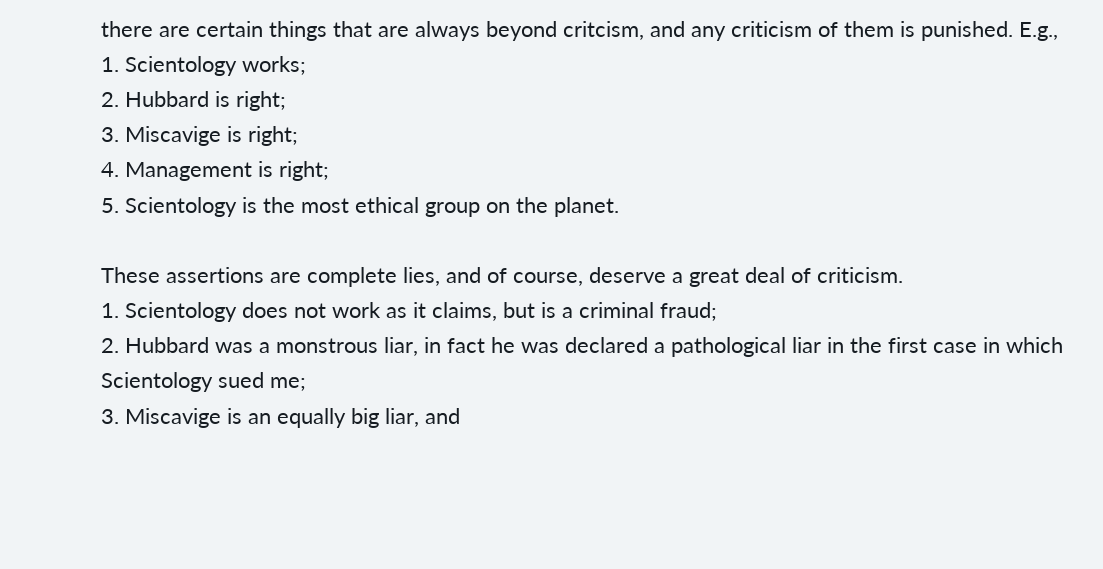there are certain things that are always beyond critcism, and any criticism of them is punished. E.g.,
1. Scientology works;
2. Hubbard is right;
3. Miscavige is right;
4. Management is right;
5. Scientology is the most ethical group on the planet.

These assertions are complete lies, and of course, deserve a great deal of criticism.
1. Scientology does not work as it claims, but is a criminal fraud;
2. Hubbard was a monstrous liar, in fact he was declared a pathological liar in the first case in which Scientology sued me;
3. Miscavige is an equally big liar, and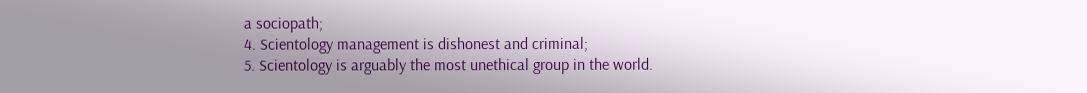a sociopath;
4. Scientology management is dishonest and criminal;
5. Scientology is arguably the most unethical group in the world.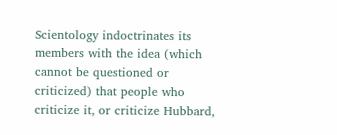Scientology indoctrinates its members with the idea (which cannot be questioned or criticized) that people who criticize it, or criticize Hubbard,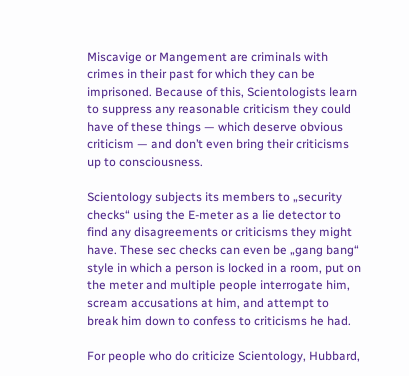Miscavige or Mangement are criminals with crimes in their past for which they can be imprisoned. Because of this, Scientologists learn to suppress any reasonable criticism they could have of these things — which deserve obvious criticism — and don’t even bring their criticisms up to consciousness.

Scientology subjects its members to „security checks“ using the E-meter as a lie detector to find any disagreements or criticisms they might have. These sec checks can even be „gang bang“ style in which a person is locked in a room, put on the meter and multiple people interrogate him, scream accusations at him, and attempt to break him down to confess to criticisms he had.

For people who do criticize Scientology, Hubbard,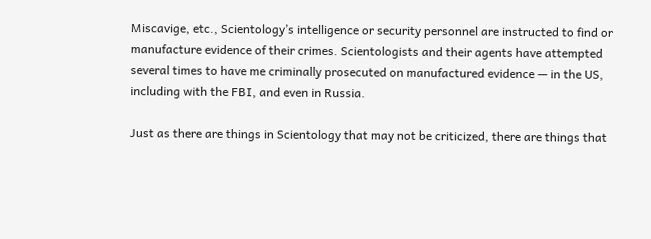Miscavige, etc., Scientology’s intelligence or security personnel are instructed to find or manufacture evidence of their crimes. Scientologists and their agents have attempted several times to have me criminally prosecuted on manufactured evidence — in the US, including with the FBI, and even in Russia.

Just as there are things in Scientology that may not be criticized, there are things that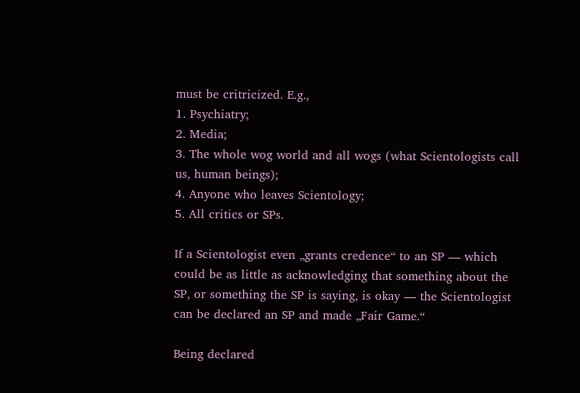must be critricized. E.g.,
1. Psychiatry;
2. Media;
3. The whole wog world and all wogs (what Scientologists call us, human beings);
4. Anyone who leaves Scientology;
5. All critics or SPs.

If a Scientologist even „grants credence“ to an SP — which could be as little as acknowledging that something about the SP, or something the SP is saying, is okay — the Scientologist can be declared an SP and made „Fair Game.“

Being declared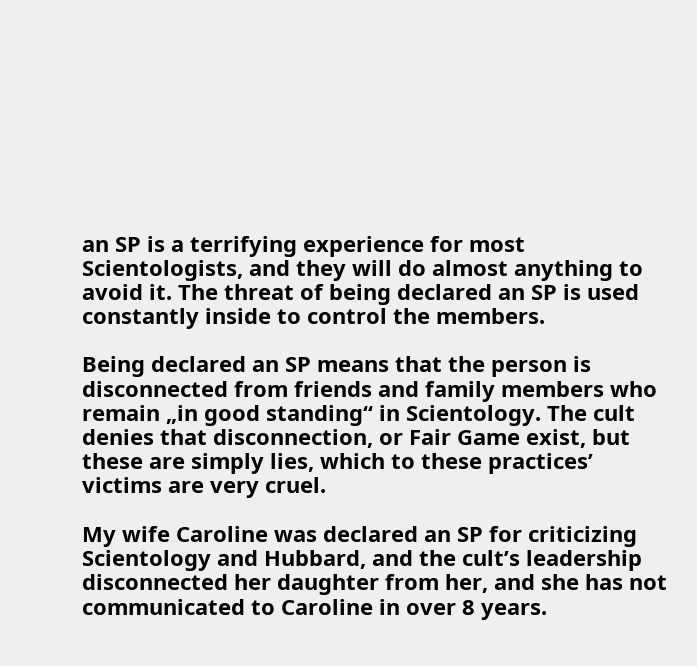an SP is a terrifying experience for most Scientologists, and they will do almost anything to avoid it. The threat of being declared an SP is used constantly inside to control the members.

Being declared an SP means that the person is disconnected from friends and family members who remain „in good standing“ in Scientology. The cult denies that disconnection, or Fair Game exist, but these are simply lies, which to these practices’ victims are very cruel.

My wife Caroline was declared an SP for criticizing Scientology and Hubbard, and the cult’s leadership disconnected her daughter from her, and she has not communicated to Caroline in over 8 years.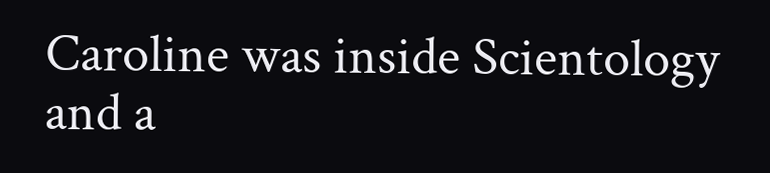Caroline was inside Scientology and a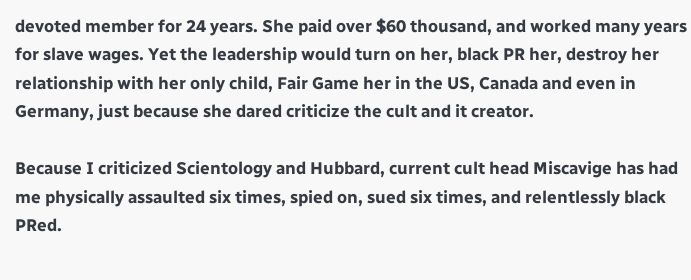devoted member for 24 years. She paid over $60 thousand, and worked many years for slave wages. Yet the leadership would turn on her, black PR her, destroy her relationship with her only child, Fair Game her in the US, Canada and even in Germany, just because she dared criticize the cult and it creator.

Because I criticized Scientology and Hubbard, current cult head Miscavige has had me physically assaulted six times, spied on, sued six times, and relentlessly black PRed.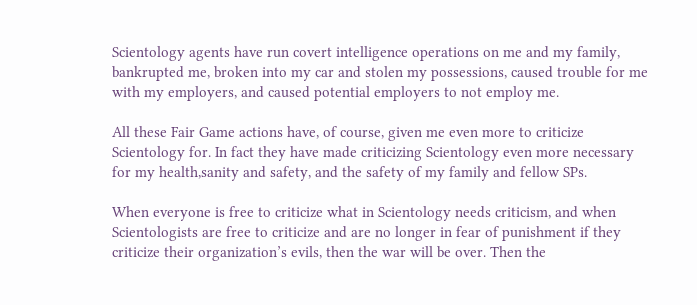Scientology agents have run covert intelligence operations on me and my family, bankrupted me, broken into my car and stolen my possessions, caused trouble for me with my employers, and caused potential employers to not employ me.

All these Fair Game actions have, of course, given me even more to criticize Scientology for. In fact they have made criticizing Scientology even more necessary for my health,sanity and safety, and the safety of my family and fellow SPs.

When everyone is free to criticize what in Scientology needs criticism, and when Scientologists are free to criticize and are no longer in fear of punishment if they criticize their organization’s evils, then the war will be over. Then the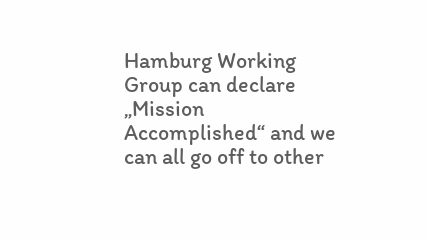Hamburg Working Group can declare „Mission Accomplished“ and we can all go off to other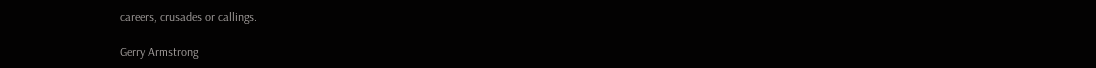careers, crusades or callings.

Gerry Armstrong